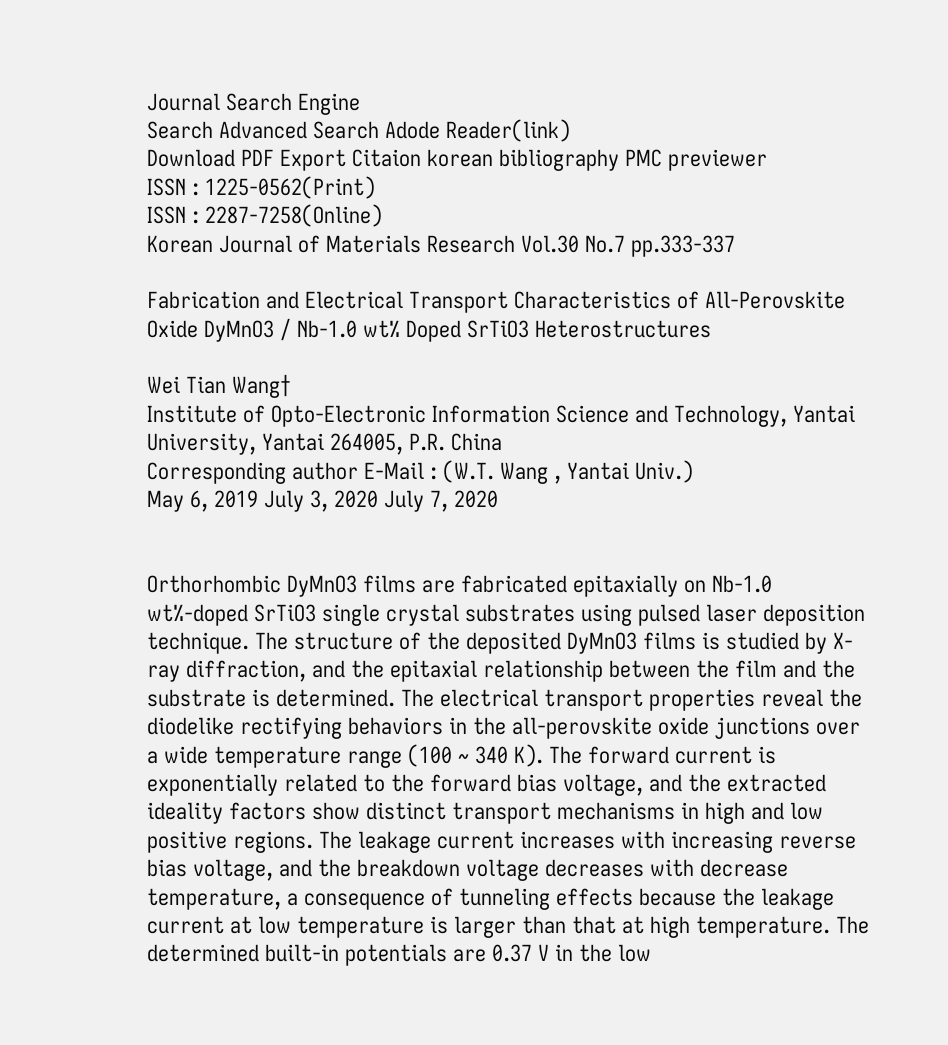Journal Search Engine
Search Advanced Search Adode Reader(link)
Download PDF Export Citaion korean bibliography PMC previewer
ISSN : 1225-0562(Print)
ISSN : 2287-7258(Online)
Korean Journal of Materials Research Vol.30 No.7 pp.333-337

Fabrication and Electrical Transport Characteristics of All-Perovskite Oxide DyMnO3 / Nb-1.0 wt% Doped SrTiO3 Heterostructures

Wei Tian Wang†
Institute of Opto-Electronic Information Science and Technology, Yantai University, Yantai 264005, P.R. China
Corresponding author E-Mail : (W.T. Wang , Yantai Univ.)
May 6, 2019 July 3, 2020 July 7, 2020


Orthorhombic DyMnO3 films are fabricated epitaxially on Nb-1.0 wt%-doped SrTiO3 single crystal substrates using pulsed laser deposition technique. The structure of the deposited DyMnO3 films is studied by X-ray diffraction, and the epitaxial relationship between the film and the substrate is determined. The electrical transport properties reveal the diodelike rectifying behaviors in the all-perovskite oxide junctions over a wide temperature range (100 ~ 340 K). The forward current is exponentially related to the forward bias voltage, and the extracted ideality factors show distinct transport mechanisms in high and low positive regions. The leakage current increases with increasing reverse bias voltage, and the breakdown voltage decreases with decrease temperature, a consequence of tunneling effects because the leakage current at low temperature is larger than that at high temperature. The determined built-in potentials are 0.37 V in the low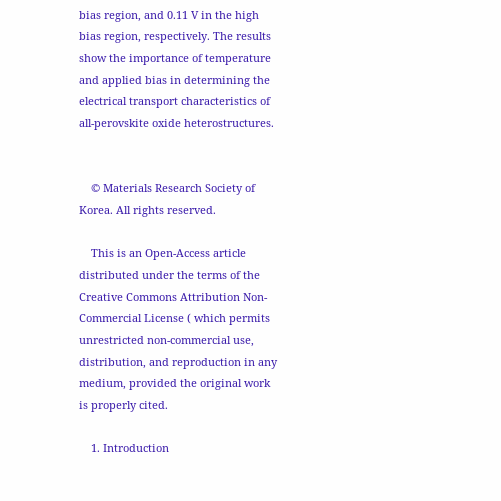bias region, and 0.11 V in the high bias region, respectively. The results show the importance of temperature and applied bias in determining the electrical transport characteristics of all-perovskite oxide heterostructures.


    © Materials Research Society of Korea. All rights reserved.

    This is an Open-Access article distributed under the terms of the Creative Commons Attribution Non-Commercial License ( which permits unrestricted non-commercial use, distribution, and reproduction in any medium, provided the original work is properly cited.

    1. Introduction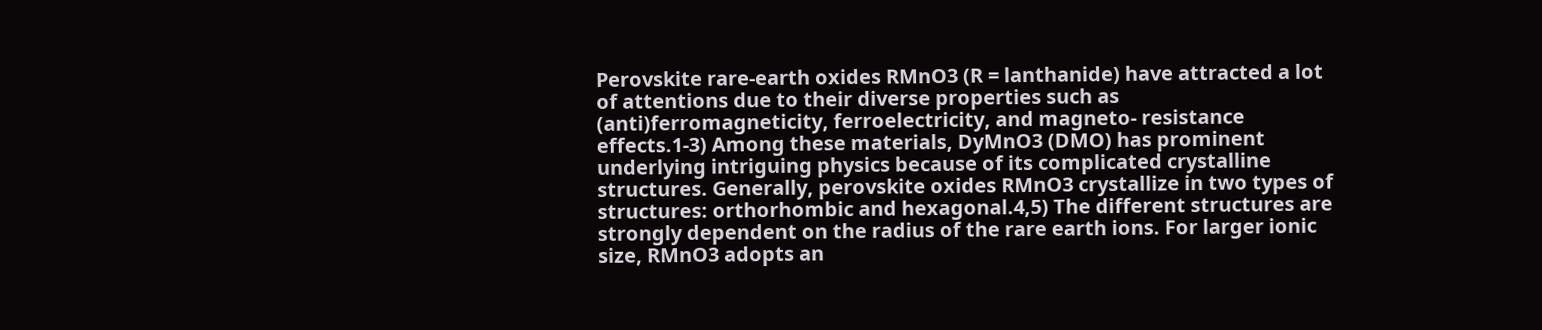Perovskite rare-earth oxides RMnO3 (R = lanthanide) have attracted a lot of attentions due to their diverse properties such as (anti)ferromagneticity, ferroelectricity, and magneto- resistance effects.1-3) Among these materials, DyMnO3 (DMO) has prominent underlying intriguing physics because of its complicated crystalline structures. Generally, perovskite oxides RMnO3 crystallize in two types of structures: orthorhombic and hexagonal.4,5) The different structures are strongly dependent on the radius of the rare earth ions. For larger ionic size, RMnO3 adopts an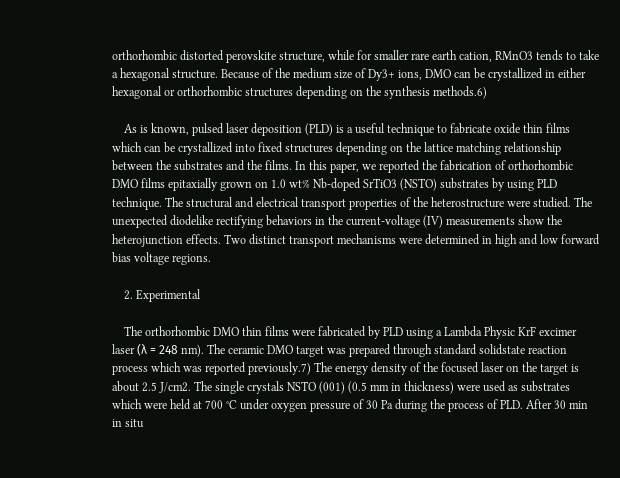orthorhombic distorted perovskite structure, while for smaller rare earth cation, RMnO3 tends to take a hexagonal structure. Because of the medium size of Dy3+ ions, DMO can be crystallized in either hexagonal or orthorhombic structures depending on the synthesis methods.6)

    As is known, pulsed laser deposition (PLD) is a useful technique to fabricate oxide thin films which can be crystallized into fixed structures depending on the lattice matching relationship between the substrates and the films. In this paper, we reported the fabrication of orthorhombic DMO films epitaxially grown on 1.0 wt% Nb-doped SrTiO3 (NSTO) substrates by using PLD technique. The structural and electrical transport properties of the heterostructure were studied. The unexpected diodelike rectifying behaviors in the current-voltage (IV) measurements show the heterojunction effects. Two distinct transport mechanisms were determined in high and low forward bias voltage regions.

    2. Experimental

    The orthorhombic DMO thin films were fabricated by PLD using a Lambda Physic KrF excimer laser (λ = 248 nm). The ceramic DMO target was prepared through standard solidstate reaction process which was reported previously.7) The energy density of the focused laser on the target is about 2.5 J/cm2. The single crystals NSTO (001) (0.5 mm in thickness) were used as substrates which were held at 700 °C under oxygen pressure of 30 Pa during the process of PLD. After 30 min in situ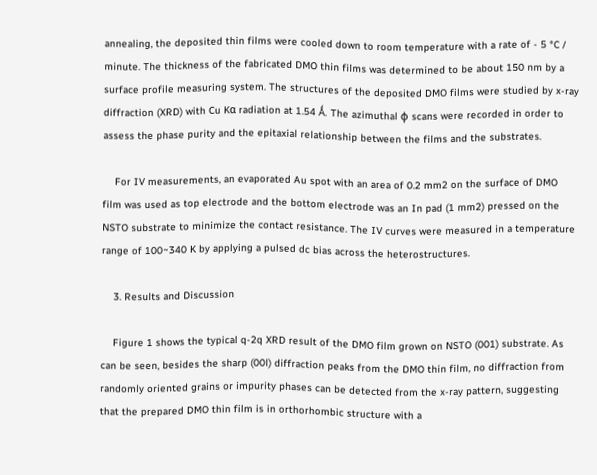annealing, the deposited thin films were cooled down to room temperature with a rate of - 5 °C / minute. The thickness of the fabricated DMO thin films was determined to be about 150 nm by a surface profile measuring system. The structures of the deposited DMO films were studied by x-ray diffraction (XRD) with Cu Kα radiation at 1.54 Ǻ. The azimuthal φ scans were recorded in order to assess the phase purity and the epitaxial relationship between the films and the substrates.

    For IV measurements, an evaporated Au spot with an area of 0.2 mm2 on the surface of DMO film was used as top electrode and the bottom electrode was an In pad (1 mm2) pressed on the NSTO substrate to minimize the contact resistance. The IV curves were measured in a temperature range of 100~340 K by applying a pulsed dc bias across the heterostructures.

    3. Results and Discussion

    Figure 1 shows the typical q-2q XRD result of the DMO film grown on NSTO (001) substrate. As can be seen, besides the sharp (00l) diffraction peaks from the DMO thin film, no diffraction from randomly oriented grains or impurity phases can be detected from the x-ray pattern, suggesting that the prepared DMO thin film is in orthorhombic structure with a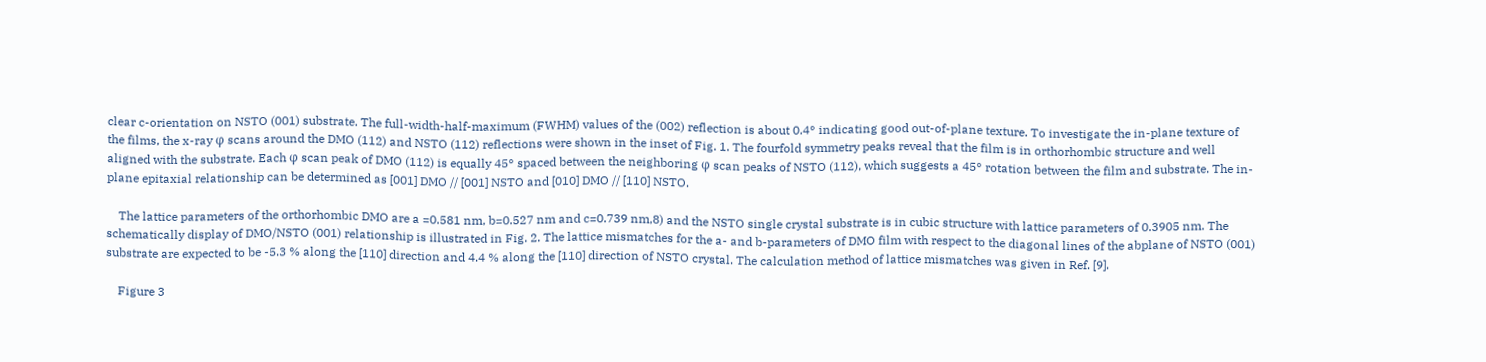clear c-orientation on NSTO (001) substrate. The full-width-half-maximum (FWHM) values of the (002) reflection is about 0.4° indicating good out-of-plane texture. To investigate the in-plane texture of the films, the x-ray φ scans around the DMO (112) and NSTO (112) reflections were shown in the inset of Fig. 1. The fourfold symmetry peaks reveal that the film is in orthorhombic structure and well aligned with the substrate. Each φ scan peak of DMO (112) is equally 45° spaced between the neighboring φ scan peaks of NSTO (112), which suggests a 45° rotation between the film and substrate. The in-plane epitaxial relationship can be determined as [001] DMO // [001] NSTO and [010] DMO // [110] NSTO.

    The lattice parameters of the orthorhombic DMO are a =0.581 nm, b=0.527 nm and c=0.739 nm,8) and the NSTO single crystal substrate is in cubic structure with lattice parameters of 0.3905 nm. The schematically display of DMO/NSTO (001) relationship is illustrated in Fig. 2. The lattice mismatches for the a- and b-parameters of DMO film with respect to the diagonal lines of the abplane of NSTO (001) substrate are expected to be -5.3 % along the [110] direction and 4.4 % along the [110] direction of NSTO crystal. The calculation method of lattice mismatches was given in Ref. [9].

    Figure 3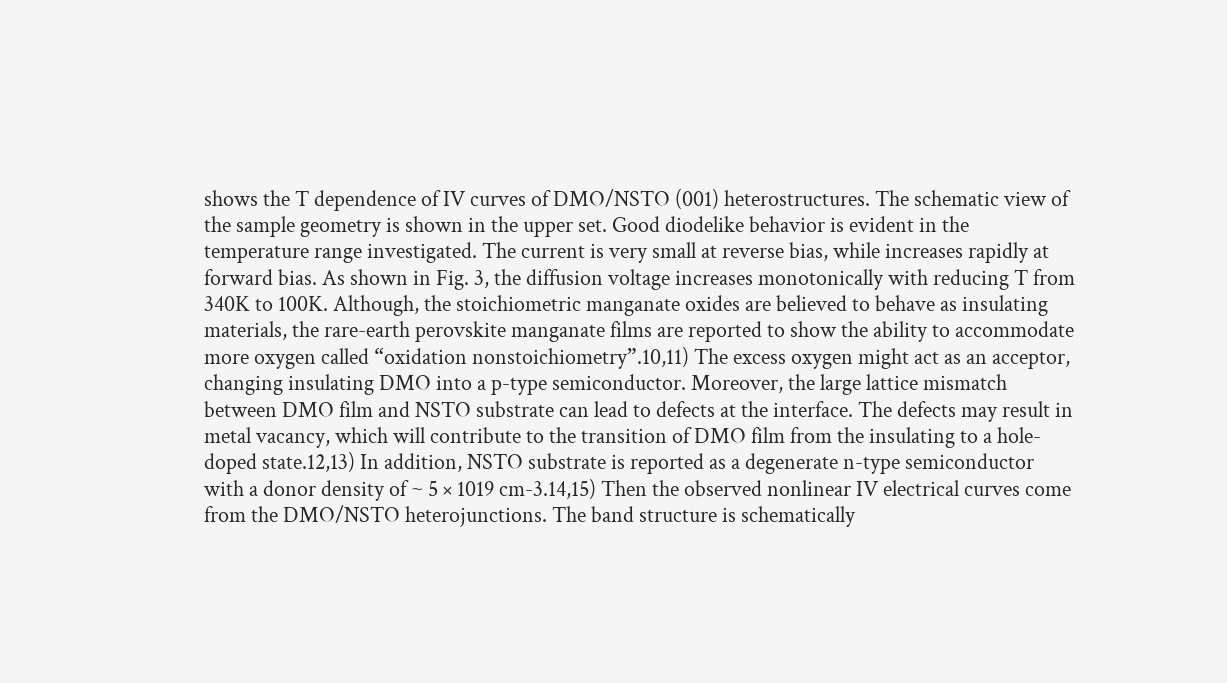shows the T dependence of IV curves of DMO/NSTO (001) heterostructures. The schematic view of the sample geometry is shown in the upper set. Good diodelike behavior is evident in the temperature range investigated. The current is very small at reverse bias, while increases rapidly at forward bias. As shown in Fig. 3, the diffusion voltage increases monotonically with reducing T from 340K to 100K. Although, the stoichiometric manganate oxides are believed to behave as insulating materials, the rare-earth perovskite manganate films are reported to show the ability to accommodate more oxygen called “oxidation nonstoichiometry”.10,11) The excess oxygen might act as an acceptor, changing insulating DMO into a p-type semiconductor. Moreover, the large lattice mismatch between DMO film and NSTO substrate can lead to defects at the interface. The defects may result in metal vacancy, which will contribute to the transition of DMO film from the insulating to a hole-doped state.12,13) In addition, NSTO substrate is reported as a degenerate n-type semiconductor with a donor density of ~ 5 × 1019 cm-3.14,15) Then the observed nonlinear IV electrical curves come from the DMO/NSTO heterojunctions. The band structure is schematically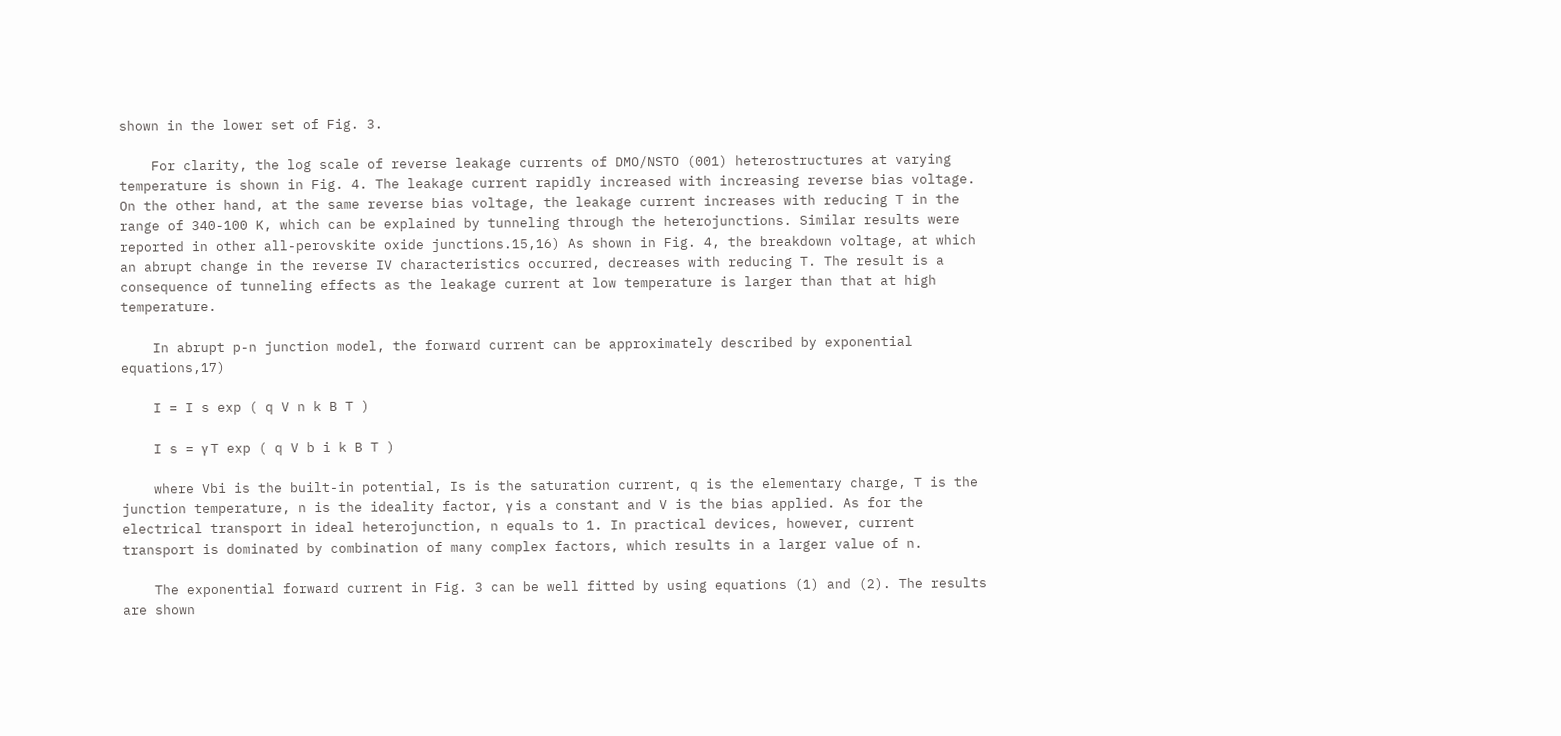shown in the lower set of Fig. 3.

    For clarity, the log scale of reverse leakage currents of DMO/NSTO (001) heterostructures at varying temperature is shown in Fig. 4. The leakage current rapidly increased with increasing reverse bias voltage. On the other hand, at the same reverse bias voltage, the leakage current increases with reducing T in the range of 340-100 K, which can be explained by tunneling through the heterojunctions. Similar results were reported in other all-perovskite oxide junctions.15,16) As shown in Fig. 4, the breakdown voltage, at which an abrupt change in the reverse IV characteristics occurred, decreases with reducing T. The result is a consequence of tunneling effects as the leakage current at low temperature is larger than that at high temperature.

    In abrupt p-n junction model, the forward current can be approximately described by exponential equations,17)

    I = I s exp ( q V n k B T )

    I s = γ T exp ( q V b i k B T )

    where Vbi is the built-in potential, Is is the saturation current, q is the elementary charge, T is the junction temperature, n is the ideality factor, γ is a constant and V is the bias applied. As for the electrical transport in ideal heterojunction, n equals to 1. In practical devices, however, current transport is dominated by combination of many complex factors, which results in a larger value of n.

    The exponential forward current in Fig. 3 can be well fitted by using equations (1) and (2). The results are shown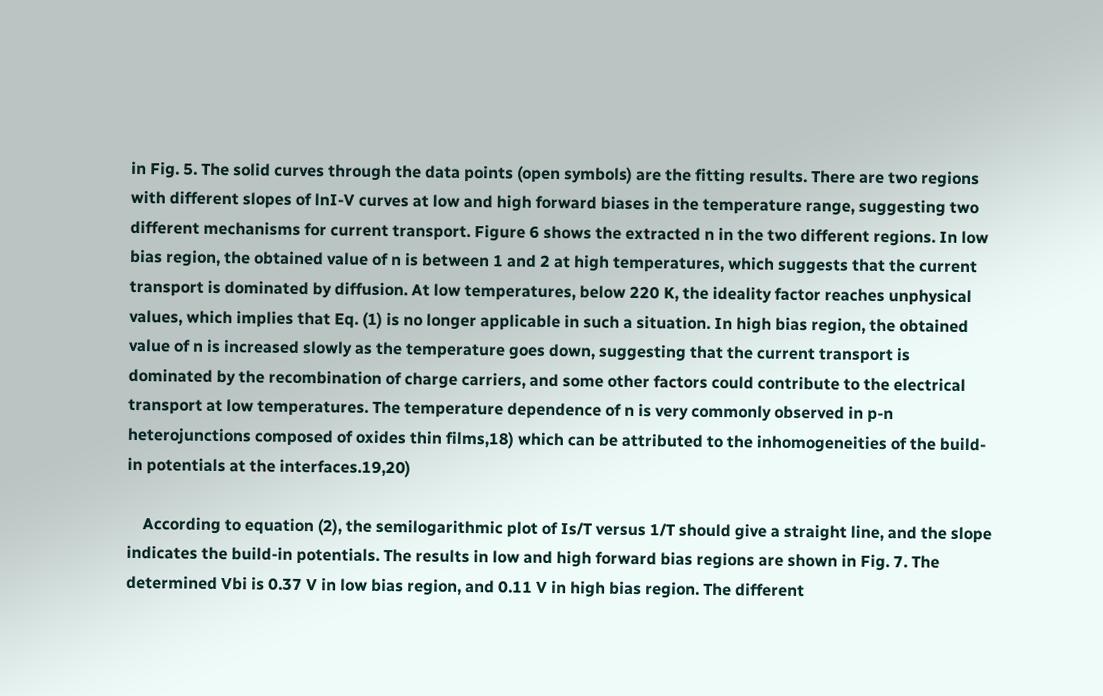in Fig. 5. The solid curves through the data points (open symbols) are the fitting results. There are two regions with different slopes of lnI-V curves at low and high forward biases in the temperature range, suggesting two different mechanisms for current transport. Figure 6 shows the extracted n in the two different regions. In low bias region, the obtained value of n is between 1 and 2 at high temperatures, which suggests that the current transport is dominated by diffusion. At low temperatures, below 220 K, the ideality factor reaches unphysical values, which implies that Eq. (1) is no longer applicable in such a situation. In high bias region, the obtained value of n is increased slowly as the temperature goes down, suggesting that the current transport is dominated by the recombination of charge carriers, and some other factors could contribute to the electrical transport at low temperatures. The temperature dependence of n is very commonly observed in p-n heterojunctions composed of oxides thin films,18) which can be attributed to the inhomogeneities of the build-in potentials at the interfaces.19,20)

    According to equation (2), the semilogarithmic plot of Is/T versus 1/T should give a straight line, and the slope indicates the build-in potentials. The results in low and high forward bias regions are shown in Fig. 7. The determined Vbi is 0.37 V in low bias region, and 0.11 V in high bias region. The different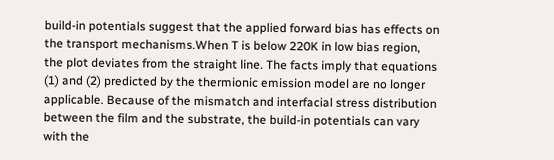build-in potentials suggest that the applied forward bias has effects on the transport mechanisms.When T is below 220K in low bias region, the plot deviates from the straight line. The facts imply that equations (1) and (2) predicted by the thermionic emission model are no longer applicable. Because of the mismatch and interfacial stress distribution between the film and the substrate, the build-in potentials can vary with the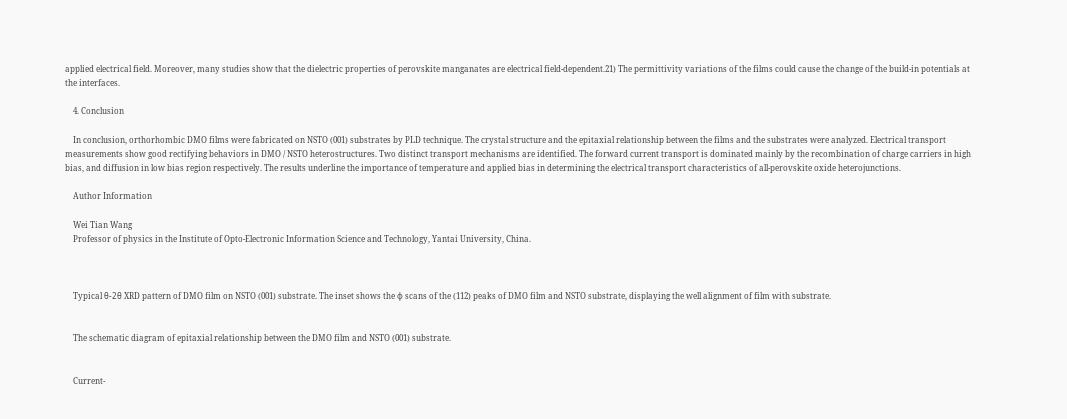applied electrical field. Moreover, many studies show that the dielectric properties of perovskite manganates are electrical field-dependent.21) The permittivity variations of the films could cause the change of the build-in potentials at the interfaces.

    4. Conclusion

    In conclusion, orthorhombic DMO films were fabricated on NSTO (001) substrates by PLD technique. The crystal structure and the epitaxial relationship between the films and the substrates were analyzed. Electrical transport measurements show good rectifying behaviors in DMO / NSTO heterostructures. Two distinct transport mechanisms are identified. The forward current transport is dominated mainly by the recombination of charge carriers in high bias, and diffusion in low bias region respectively. The results underline the importance of temperature and applied bias in determining the electrical transport characteristics of all-perovskite oxide heterojunctions.

    Author Information

    Wei Tian Wang
    Professor of physics in the Institute of Opto-Electronic Information Science and Technology, Yantai University, China.



    Typical θ-2θ XRD pattern of DMO film on NSTO (001) substrate. The inset shows the φ scans of the (112) peaks of DMO film and NSTO substrate, displaying the well alignment of film with substrate.


    The schematic diagram of epitaxial relationship between the DMO film and NSTO (001) substrate.


    Current-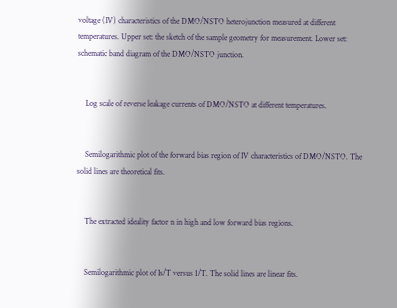voltage (IV) characteristics of the DMO/NSTO heterojunction measured at different temperatures. Upper set: the sketch of the sample geometry for measurement. Lower set: schematic band diagram of the DMO/NSTO junction.


    Log scale of reverse leakage currents of DMO/NSTO at different temperatures.


    Semilogarithmic plot of the forward bias region of IV characteristics of DMO/NSTO. The solid lines are theoretical fits.


    The extracted ideality factor n in high and low forward bias regions.


    Semilogarithmic plot of Is/T versus 1/T. The solid lines are linear fits.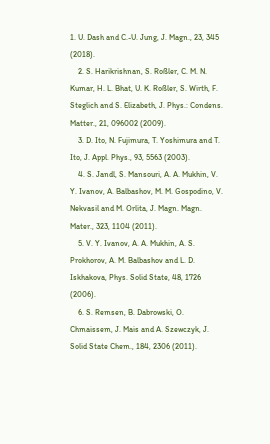1. U. Dash and C.-U. Jung, J. Magn., 23, 345 (2018).
    2. S. Harikrishnan, S. Roßler, C. M. N. Kumar, H. L. Bhat, U. K. Roßler, S. Wirth, F. Steglich and S. Elizabeth, J. Phys.: Condens. Matter., 21, 096002 (2009).
    3. D. Ito, N. Fujimura, T. Yoshimura and T. Ito, J. Appl. Phys., 93, 5563 (2003).
    4. S. Jandl, S. Mansouri, A. A. Mukhin, V. Y. Ivanov, A. Balbashov, M. M. Gospodino, V. Nekvasil and M. Orlita, J. Magn. Magn. Mater., 323, 1104 (2011).
    5. V. Y. Ivanov, A. A. Mukhin, A. S. Prokhorov, A. M. Balbashov and L. D. Iskhakova, Phys. Solid State, 48, 1726 (2006).
    6. S. Remsen, B. Dabrowski, O. Chmaissem, J. Mais and A. Szewczyk, J. Solid State Chem., 184, 2306 (2011).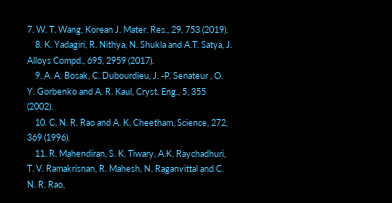7. W. T. Wang, Korean J. Mater. Res., 29, 753 (2019).
    8. K. Yadagiri, R. Nithya, N. Shukla and A.T. Satya, J. Alloys Compd., 695, 2959 (2017).
    9. A. A. Bosak, C. Dubourdieu, J. -P. Senateur , O. Y. Gorbenko and A. R. Kaul, Cryst. Eng., 5, 355 (2002).
    10. C. N. R. Rao and A. K. Cheetham, Science, 272, 369 (1996).
    11. R. Mahendiran, S. K. Tiwary, A.K. Raychadhuri, T. V. Ramakrisnan, R. Mahesh, N. Raganvittal and C. N. R. Rao,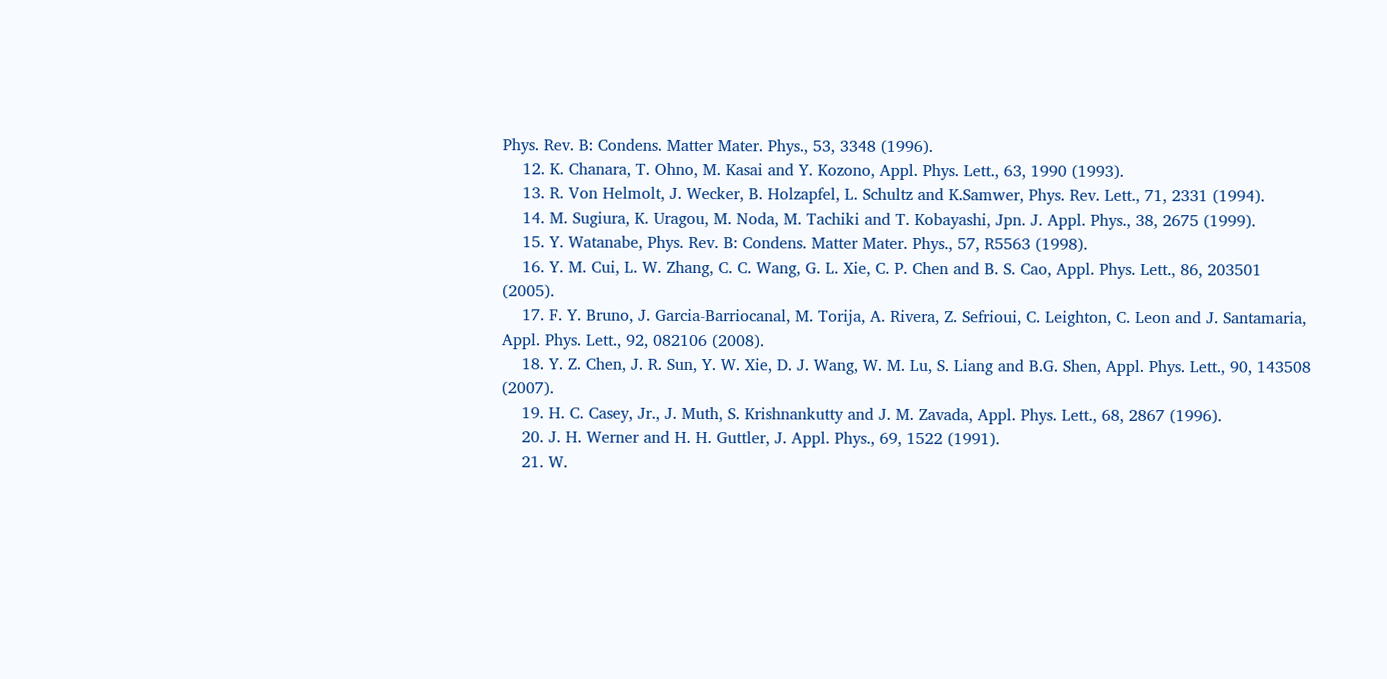Phys. Rev. B: Condens. Matter Mater. Phys., 53, 3348 (1996).
    12. K. Chanara, T. Ohno, M. Kasai and Y. Kozono, Appl. Phys. Lett., 63, 1990 (1993).
    13. R. Von Helmolt, J. Wecker, B. Holzapfel, L. Schultz and K.Samwer, Phys. Rev. Lett., 71, 2331 (1994).
    14. M. Sugiura, K. Uragou, M. Noda, M. Tachiki and T. Kobayashi, Jpn. J. Appl. Phys., 38, 2675 (1999).
    15. Y. Watanabe, Phys. Rev. B: Condens. Matter Mater. Phys., 57, R5563 (1998).
    16. Y. M. Cui, L. W. Zhang, C. C. Wang, G. L. Xie, C. P. Chen and B. S. Cao, Appl. Phys. Lett., 86, 203501 (2005).
    17. F. Y. Bruno, J. Garcia-Barriocanal, M. Torija, A. Rivera, Z. Sefrioui, C. Leighton, C. Leon and J. Santamaria, Appl. Phys. Lett., 92, 082106 (2008).
    18. Y. Z. Chen, J. R. Sun, Y. W. Xie, D. J. Wang, W. M. Lu, S. Liang and B.G. Shen, Appl. Phys. Lett., 90, 143508 (2007).
    19. H. C. Casey, Jr., J. Muth, S. Krishnankutty and J. M. Zavada, Appl. Phys. Lett., 68, 2867 (1996).
    20. J. H. Werner and H. H. Guttler, J. Appl. Phys., 69, 1522 (1991).
    21. W.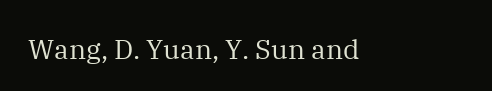Wang, D. Yuan, Y. Sun and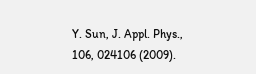Y. Sun, J. Appl. Phys., 106, 024106 (2009).